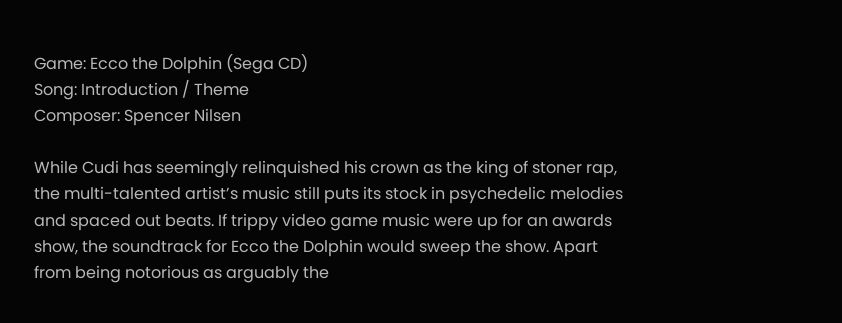Game: Ecco the Dolphin (Sega CD)
Song: Introduction / Theme
Composer: Spencer Nilsen

While Cudi has seemingly relinquished his crown as the king of stoner rap, the multi-talented artist’s music still puts its stock in psychedelic melodies and spaced out beats. If trippy video game music were up for an awards show, the soundtrack for Ecco the Dolphin would sweep the show. Apart from being notorious as arguably the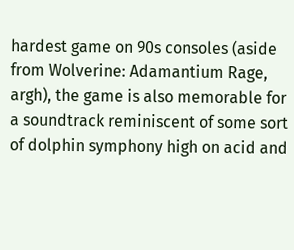hardest game on 90s consoles (aside from Wolverine: Adamantium Rage, argh), the game is also memorable for a soundtrack reminiscent of some sort of dolphin symphony high on acid and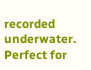recorded underwater. Perfect for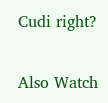Cudi right?

Also Watch